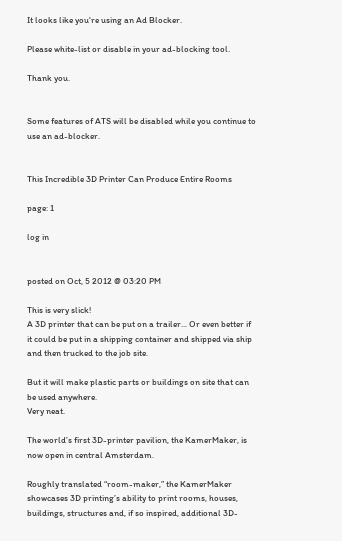It looks like you're using an Ad Blocker.

Please white-list or disable in your ad-blocking tool.

Thank you.


Some features of ATS will be disabled while you continue to use an ad-blocker.


This Incredible 3D Printer Can Produce Entire Rooms

page: 1

log in


posted on Oct, 5 2012 @ 03:20 PM

This is very slick!
A 3D printer that can be put on a trailer... Or even better if it could be put in a shipping container and shipped via ship and then trucked to the job site.

But it will make plastic parts or buildings on site that can be used anywhere.
Very neat.

The world’s first 3D-printer pavilion, the KamerMaker, is now open in central Amsterdam.

Roughly translated “room-maker,” the KamerMaker showcases 3D printing’s ability to print rooms, houses, buildings, structures and, if so inspired, additional 3D-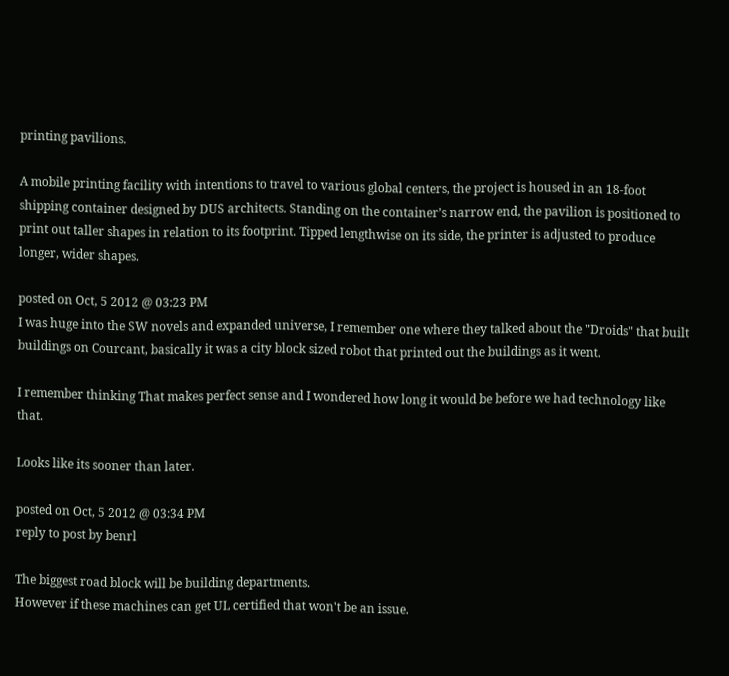printing pavilions.

A mobile printing facility with intentions to travel to various global centers, the project is housed in an 18-foot shipping container designed by DUS architects. Standing on the container’s narrow end, the pavilion is positioned to print out taller shapes in relation to its footprint. Tipped lengthwise on its side, the printer is adjusted to produce longer, wider shapes.

posted on Oct, 5 2012 @ 03:23 PM
I was huge into the SW novels and expanded universe, I remember one where they talked about the "Droids" that built buildings on Courcant, basically it was a city block sized robot that printed out the buildings as it went.

I remember thinking That makes perfect sense and I wondered how long it would be before we had technology like that.

Looks like its sooner than later.

posted on Oct, 5 2012 @ 03:34 PM
reply to post by benrl

The biggest road block will be building departments.
However if these machines can get UL certified that won't be an issue.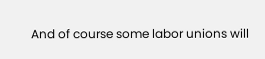And of course some labor unions will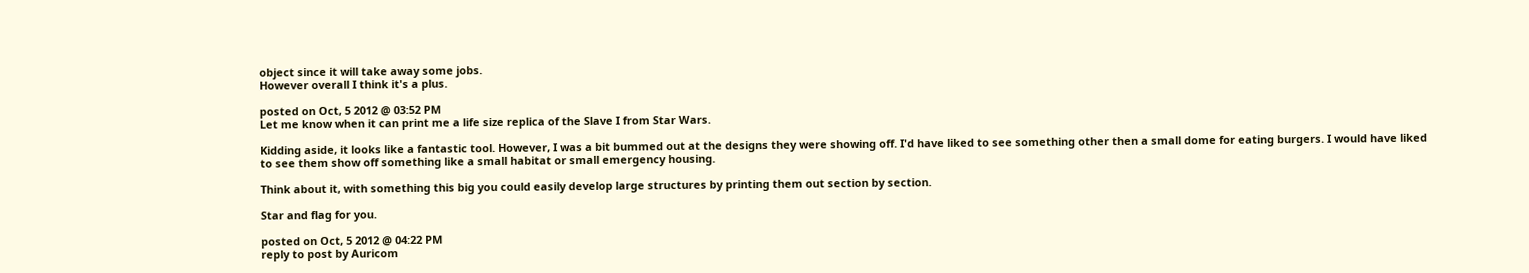object since it will take away some jobs.
However overall I think it's a plus.

posted on Oct, 5 2012 @ 03:52 PM
Let me know when it can print me a life size replica of the Slave I from Star Wars.

Kidding aside, it looks like a fantastic tool. However, I was a bit bummed out at the designs they were showing off. I'd have liked to see something other then a small dome for eating burgers. I would have liked to see them show off something like a small habitat or small emergency housing.

Think about it, with something this big you could easily develop large structures by printing them out section by section.

Star and flag for you.

posted on Oct, 5 2012 @ 04:22 PM
reply to post by Auricom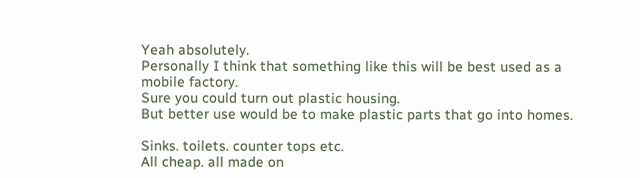Yeah absolutely.
Personally I think that something like this will be best used as a mobile factory.
Sure you could turn out plastic housing.
But better use would be to make plastic parts that go into homes.

Sinks. toilets. counter tops etc.
All cheap. all made on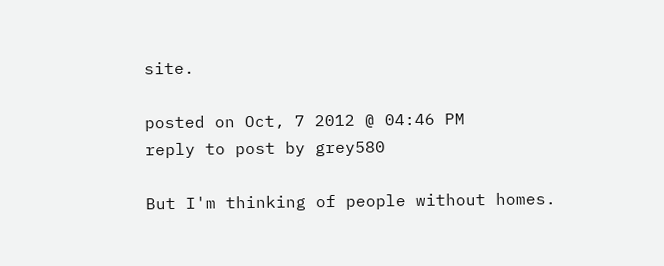site.

posted on Oct, 7 2012 @ 04:46 PM
reply to post by grey580

But I'm thinking of people without homes.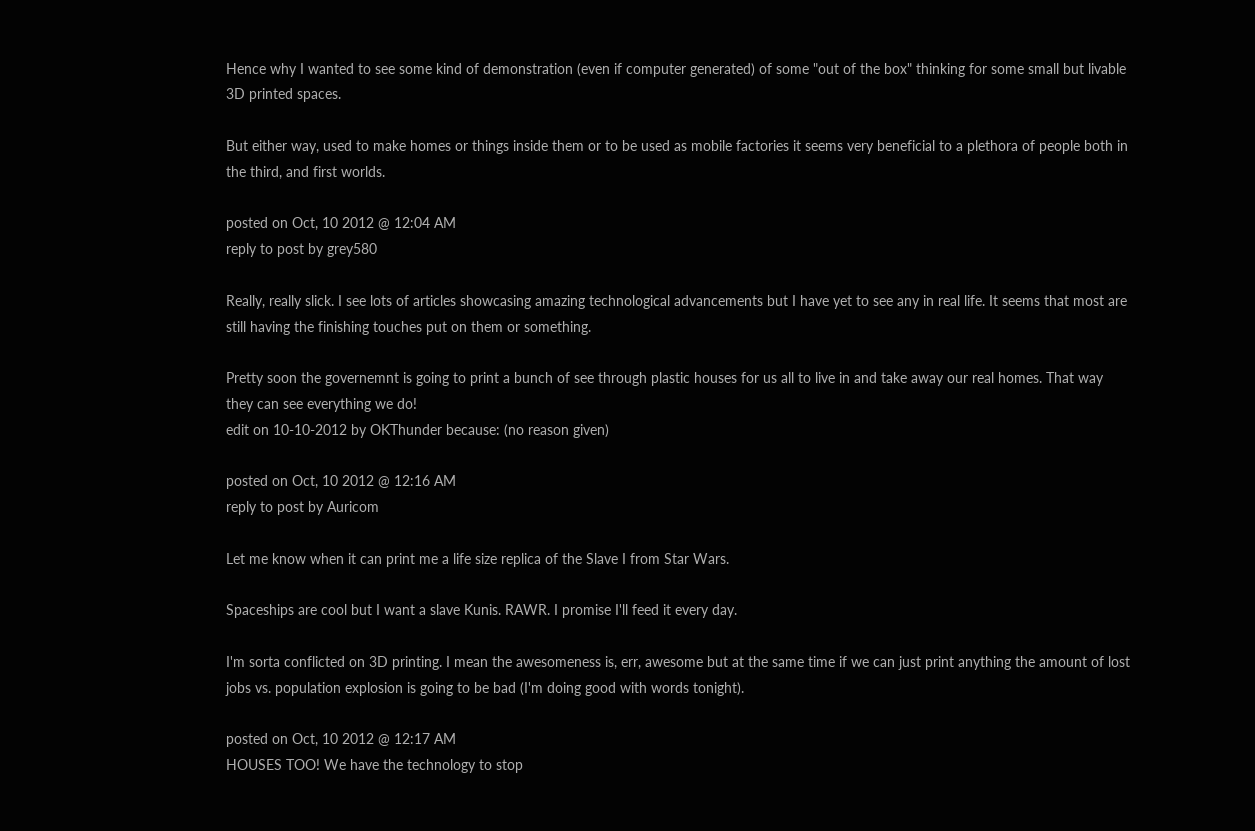Hence why I wanted to see some kind of demonstration (even if computer generated) of some "out of the box" thinking for some small but livable 3D printed spaces.

But either way, used to make homes or things inside them or to be used as mobile factories it seems very beneficial to a plethora of people both in the third, and first worlds.

posted on Oct, 10 2012 @ 12:04 AM
reply to post by grey580

Really, really slick. I see lots of articles showcasing amazing technological advancements but I have yet to see any in real life. It seems that most are still having the finishing touches put on them or something.

Pretty soon the governemnt is going to print a bunch of see through plastic houses for us all to live in and take away our real homes. That way they can see everything we do!
edit on 10-10-2012 by OKThunder because: (no reason given)

posted on Oct, 10 2012 @ 12:16 AM
reply to post by Auricom

Let me know when it can print me a life size replica of the Slave I from Star Wars.

Spaceships are cool but I want a slave Kunis. RAWR. I promise I'll feed it every day.

I'm sorta conflicted on 3D printing. I mean the awesomeness is, err, awesome but at the same time if we can just print anything the amount of lost jobs vs. population explosion is going to be bad (I'm doing good with words tonight).

posted on Oct, 10 2012 @ 12:17 AM
HOUSES TOO! We have the technology to stop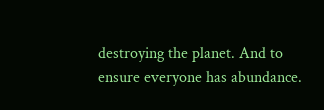destroying the planet. And to ensure everyone has abundance.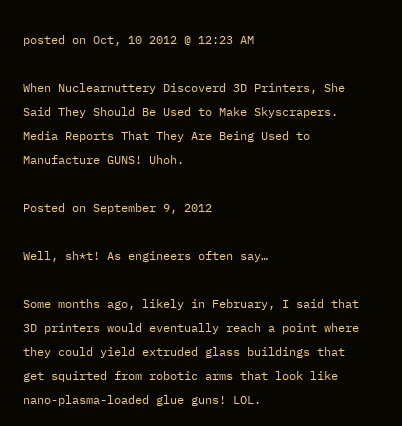posted on Oct, 10 2012 @ 12:23 AM

When Nuclearnuttery Discoverd 3D Printers, She Said They Should Be Used to Make Skyscrapers. Media Reports That They Are Being Used to Manufacture GUNS! Uhoh.

Posted on September 9, 2012

Well, sh*t! As engineers often say…

Some months ago, likely in February, I said that 3D printers would eventually reach a point where they could yield extruded glass buildings that get squirted from robotic arms that look like nano-plasma-loaded glue guns! LOL.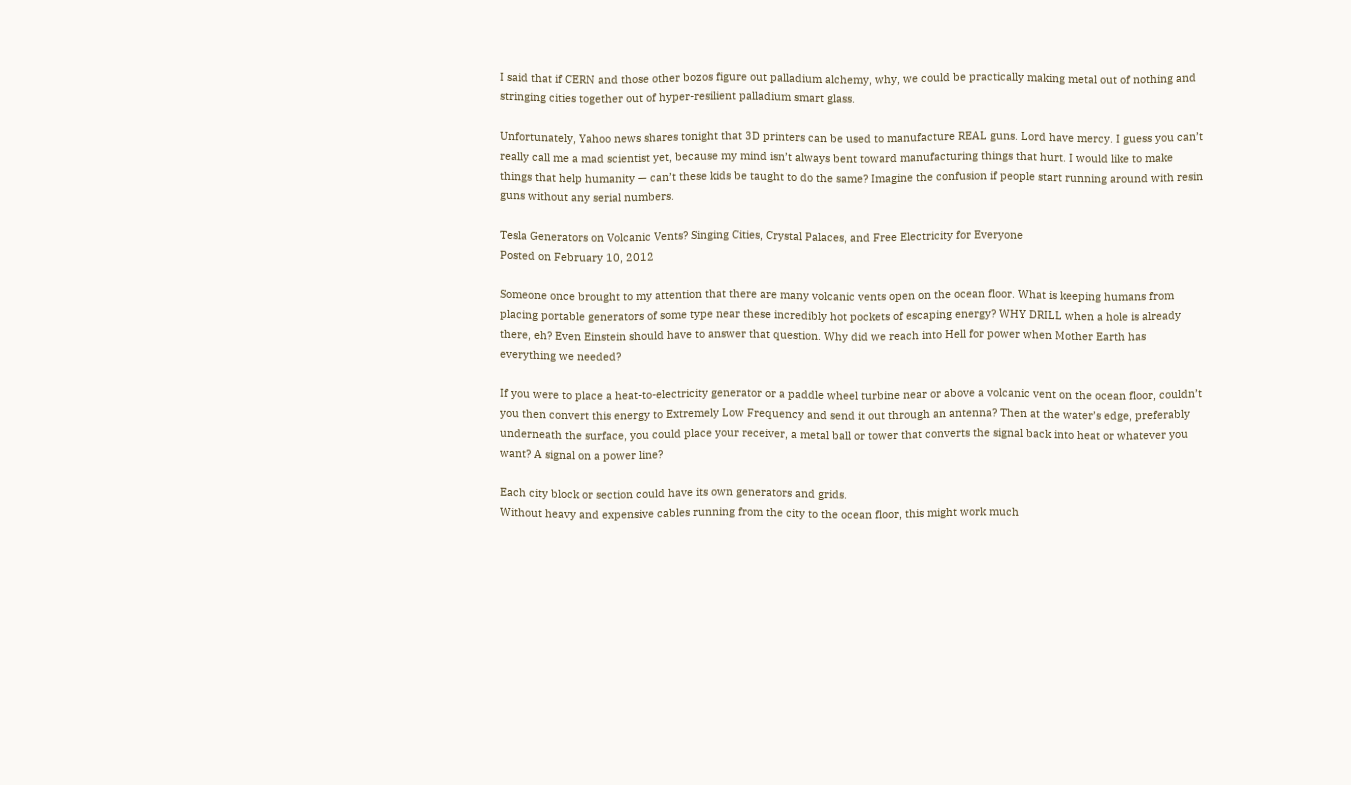I said that if CERN and those other bozos figure out palladium alchemy, why, we could be practically making metal out of nothing and stringing cities together out of hyper-resilient palladium smart glass.

Unfortunately, Yahoo news shares tonight that 3D printers can be used to manufacture REAL guns. Lord have mercy. I guess you can’t really call me a mad scientist yet, because my mind isn’t always bent toward manufacturing things that hurt. I would like to make things that help humanity — can’t these kids be taught to do the same? Imagine the confusion if people start running around with resin guns without any serial numbers.

Tesla Generators on Volcanic Vents? Singing Cities, Crystal Palaces, and Free Electricity for Everyone
Posted on February 10, 2012

Someone once brought to my attention that there are many volcanic vents open on the ocean floor. What is keeping humans from placing portable generators of some type near these incredibly hot pockets of escaping energy? WHY DRILL when a hole is already there, eh? Even Einstein should have to answer that question. Why did we reach into Hell for power when Mother Earth has everything we needed?

If you were to place a heat-to-electricity generator or a paddle wheel turbine near or above a volcanic vent on the ocean floor, couldn’t you then convert this energy to Extremely Low Frequency and send it out through an antenna? Then at the water’s edge, preferably underneath the surface, you could place your receiver, a metal ball or tower that converts the signal back into heat or whatever you want? A signal on a power line?

Each city block or section could have its own generators and grids.
Without heavy and expensive cables running from the city to the ocean floor, this might work much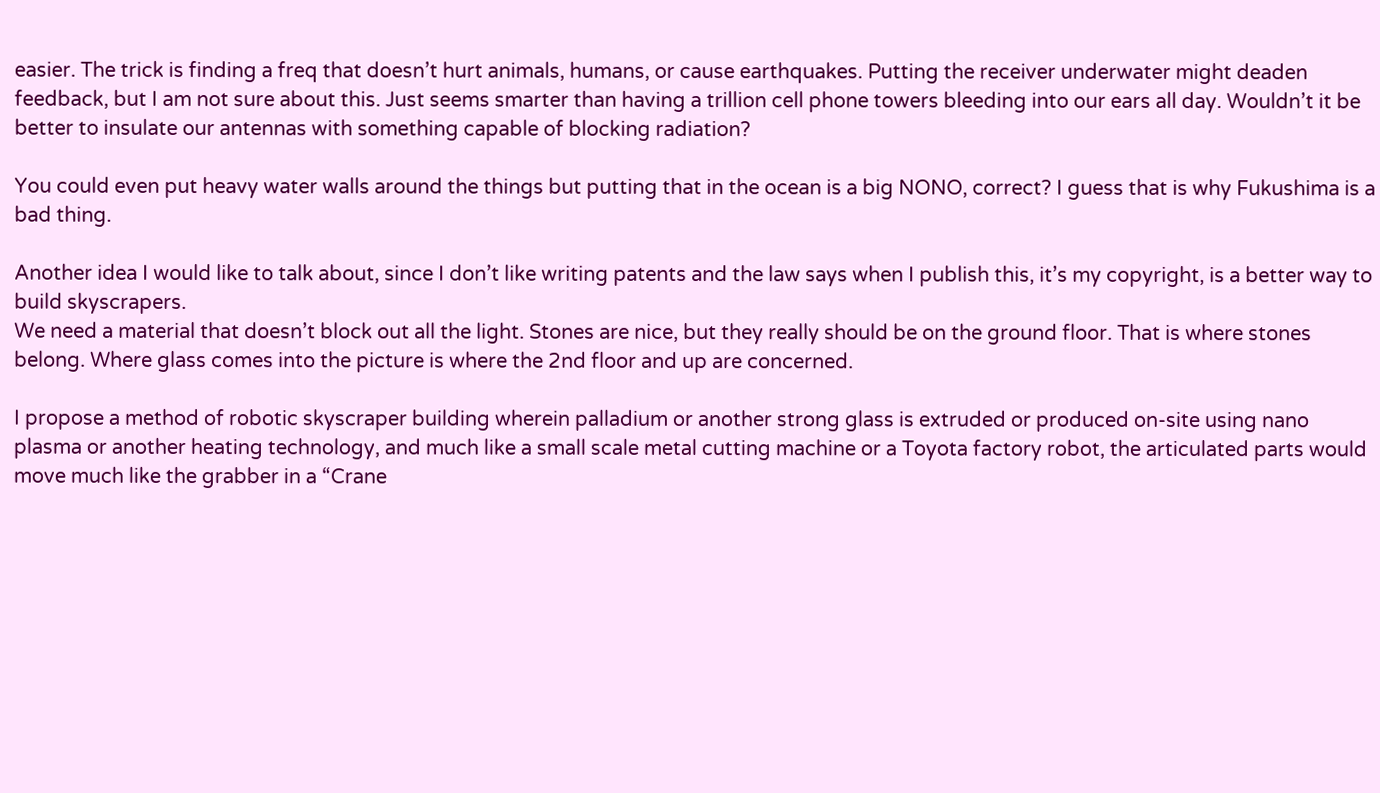easier. The trick is finding a freq that doesn’t hurt animals, humans, or cause earthquakes. Putting the receiver underwater might deaden feedback, but I am not sure about this. Just seems smarter than having a trillion cell phone towers bleeding into our ears all day. Wouldn’t it be better to insulate our antennas with something capable of blocking radiation?

You could even put heavy water walls around the things but putting that in the ocean is a big NONO, correct? I guess that is why Fukushima is a bad thing.

Another idea I would like to talk about, since I don’t like writing patents and the law says when I publish this, it’s my copyright, is a better way to build skyscrapers.
We need a material that doesn’t block out all the light. Stones are nice, but they really should be on the ground floor. That is where stones belong. Where glass comes into the picture is where the 2nd floor and up are concerned.

I propose a method of robotic skyscraper building wherein palladium or another strong glass is extruded or produced on-site using nano plasma or another heating technology, and much like a small scale metal cutting machine or a Toyota factory robot, the articulated parts would move much like the grabber in a “Crane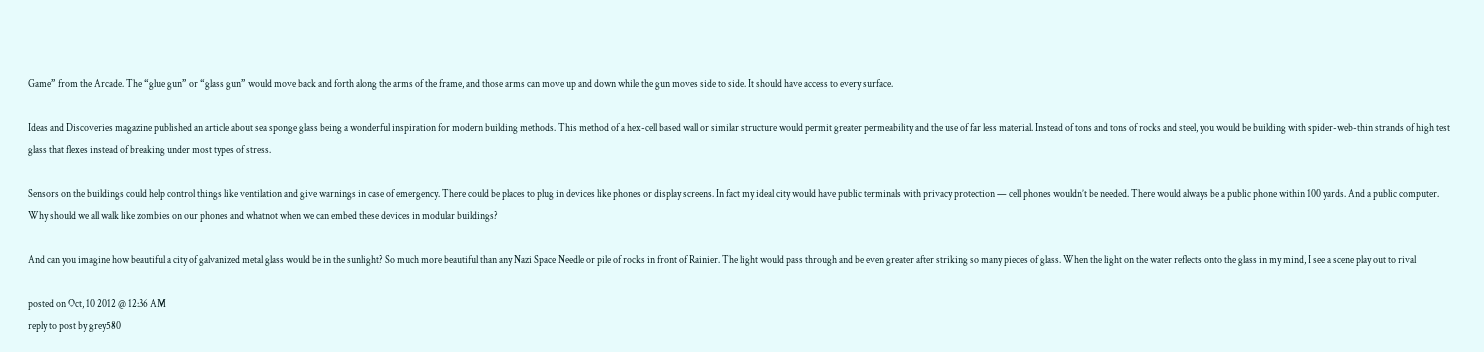Game” from the Arcade. The “glue gun” or “glass gun” would move back and forth along the arms of the frame, and those arms can move up and down while the gun moves side to side. It should have access to every surface.

Ideas and Discoveries magazine published an article about sea sponge glass being a wonderful inspiration for modern building methods. This method of a hex-cell based wall or similar structure would permit greater permeability and the use of far less material. Instead of tons and tons of rocks and steel, you would be building with spider-web-thin strands of high test glass that flexes instead of breaking under most types of stress.

Sensors on the buildings could help control things like ventilation and give warnings in case of emergency. There could be places to plug in devices like phones or display screens. In fact my ideal city would have public terminals with privacy protection — cell phones wouldn’t be needed. There would always be a public phone within 100 yards. And a public computer. Why should we all walk like zombies on our phones and whatnot when we can embed these devices in modular buildings?

And can you imagine how beautiful a city of galvanized metal glass would be in the sunlight? So much more beautiful than any Nazi Space Needle or pile of rocks in front of Rainier. The light would pass through and be even greater after striking so many pieces of glass. When the light on the water reflects onto the glass in my mind, I see a scene play out to rival

posted on Oct, 10 2012 @ 12:36 AM
reply to post by grey580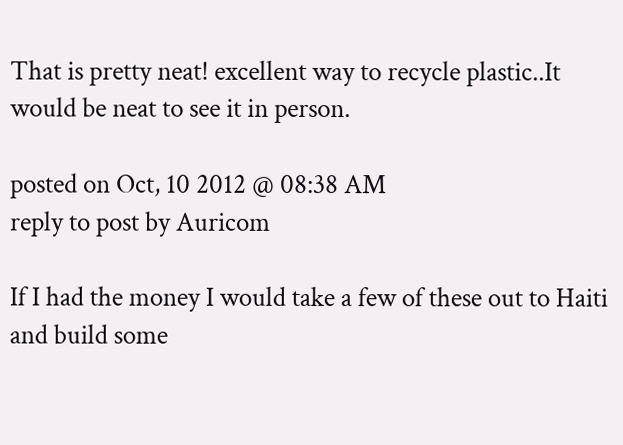That is pretty neat! excellent way to recycle plastic..It would be neat to see it in person.

posted on Oct, 10 2012 @ 08:38 AM
reply to post by Auricom

If I had the money I would take a few of these out to Haiti and build some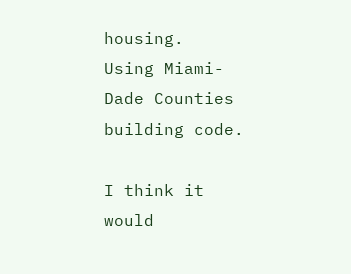housing.
Using Miami-Dade Counties building code.

I think it would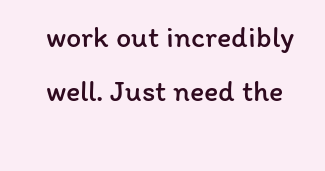work out incredibly well. Just need the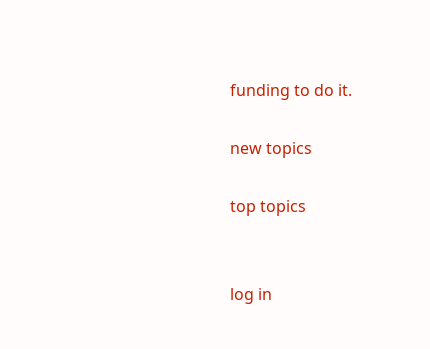funding to do it.

new topics

top topics


log in